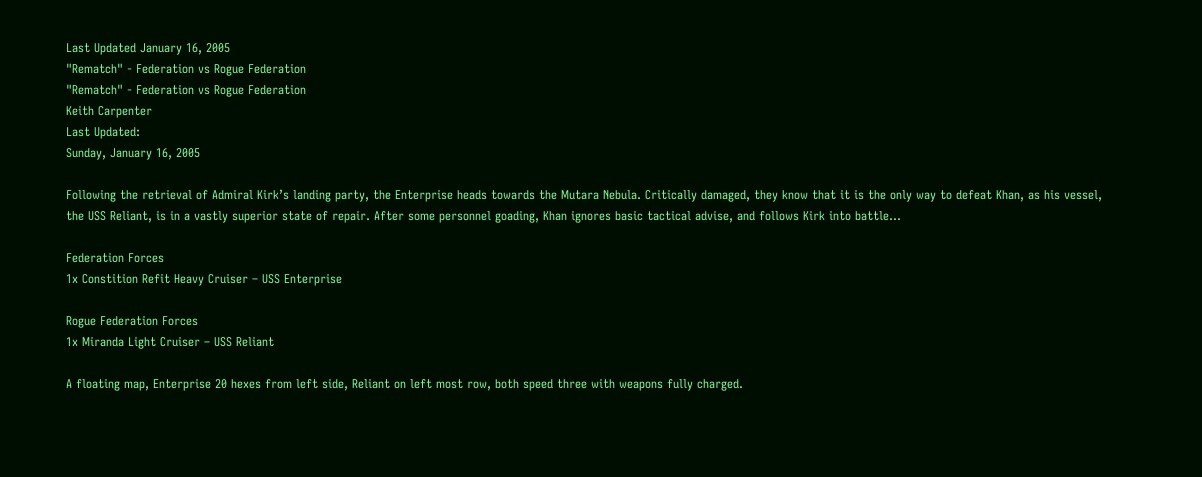Last Updated January 16, 2005
"Rematch" - Federation vs Rogue Federation
"Rematch" - Federation vs Rogue Federation
Keith Carpenter
Last Updated:
Sunday, January 16, 2005

Following the retrieval of Admiral Kirk’s landing party, the Enterprise heads towards the Mutara Nebula. Critically damaged, they know that it is the only way to defeat Khan, as his vessel, the USS Reliant, is in a vastly superior state of repair. After some personnel goading, Khan ignores basic tactical advise, and follows Kirk into battle…

Federation Forces
1x Constition Refit Heavy Cruiser – USS Enterprise

Rogue Federation Forces
1x Miranda Light Cruiser – USS Reliant

A floating map, Enterprise 20 hexes from left side, Reliant on left most row, both speed three with weapons fully charged.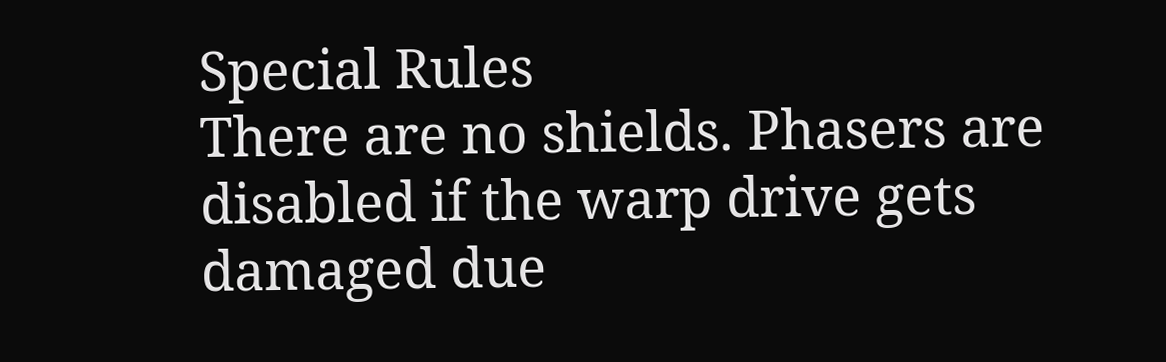Special Rules
There are no shields. Phasers are disabled if the warp drive gets damaged due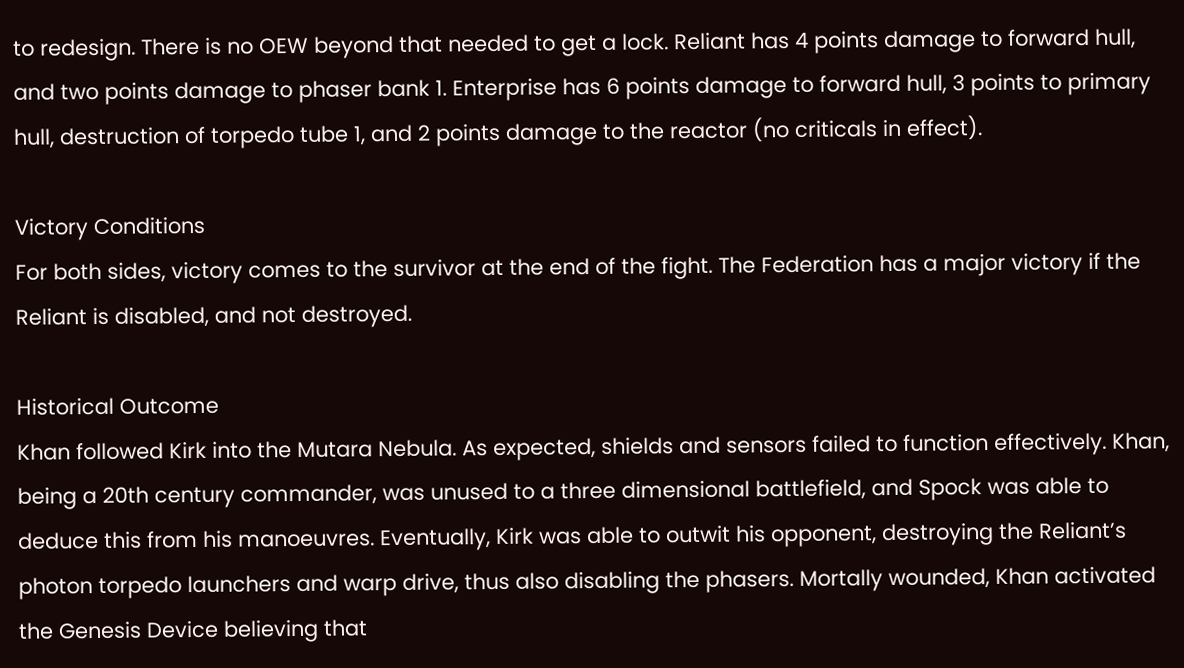to redesign. There is no OEW beyond that needed to get a lock. Reliant has 4 points damage to forward hull, and two points damage to phaser bank 1. Enterprise has 6 points damage to forward hull, 3 points to primary hull, destruction of torpedo tube 1, and 2 points damage to the reactor (no criticals in effect).

Victory Conditions
For both sides, victory comes to the survivor at the end of the fight. The Federation has a major victory if the Reliant is disabled, and not destroyed.

Historical Outcome
Khan followed Kirk into the Mutara Nebula. As expected, shields and sensors failed to function effectively. Khan, being a 20th century commander, was unused to a three dimensional battlefield, and Spock was able to deduce this from his manoeuvres. Eventually, Kirk was able to outwit his opponent, destroying the Reliant’s photon torpedo launchers and warp drive, thus also disabling the phasers. Mortally wounded, Khan activated the Genesis Device believing that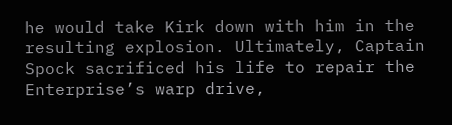he would take Kirk down with him in the resulting explosion. Ultimately, Captain Spock sacrificed his life to repair the Enterprise’s warp drive,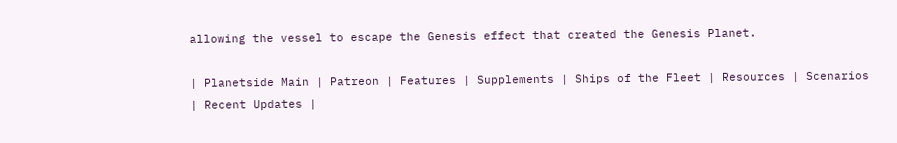allowing the vessel to escape the Genesis effect that created the Genesis Planet.

| Planetside Main | Patreon | Features | Supplements | Ships of the Fleet | Resources | Scenarios | Recent Updates |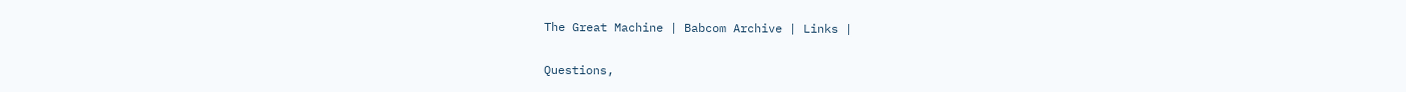The Great Machine | Babcom Archive | Links |

Questions,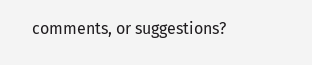comments, or suggestions?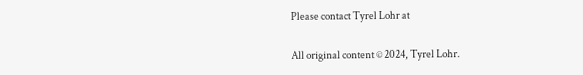Please contact Tyrel Lohr at

All original content © 2024, Tyrel Lohr.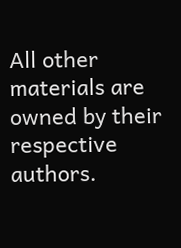All other materials are owned by their respective authors.